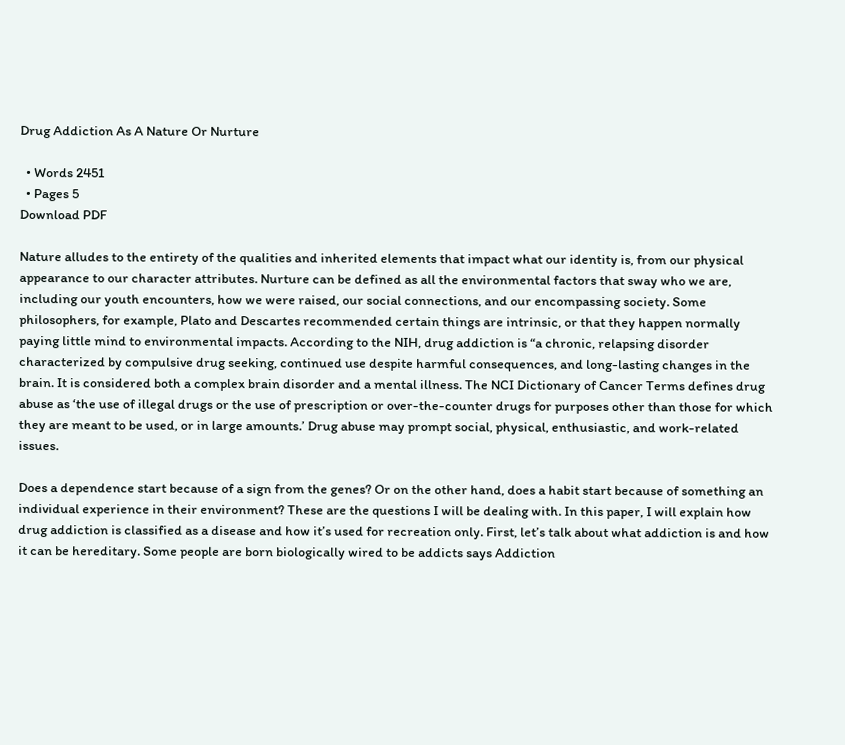Drug Addiction As A Nature Or Nurture

  • Words 2451
  • Pages 5
Download PDF

Nature alludes to the entirety of the qualities and inherited elements that impact what our identity is, from our physical appearance to our character attributes. Nurture can be defined as all the environmental factors that sway who we are, including our youth encounters, how we were raised, our social connections, and our encompassing society. Some philosophers, for example, Plato and Descartes recommended certain things are intrinsic, or that they happen normally paying little mind to environmental impacts. According to the NIH, drug addiction is “a chronic, relapsing disorder characterized by compulsive drug seeking, continued use despite harmful consequences, and long-lasting changes in the brain. It is considered both a complex brain disorder and a mental illness. The NCI Dictionary of Cancer Terms defines drug abuse as ‘the use of illegal drugs or the use of prescription or over-the-counter drugs for purposes other than those for which they are meant to be used, or in large amounts.’ Drug abuse may prompt social, physical, enthusiastic, and work-related issues.

Does a dependence start because of a sign from the genes? Or on the other hand, does a habit start because of something an individual experience in their environment? These are the questions I will be dealing with. In this paper, I will explain how drug addiction is classified as a disease and how it’s used for recreation only. First, let’s talk about what addiction is and how it can be hereditary. Some people are born biologically wired to be addicts says Addiction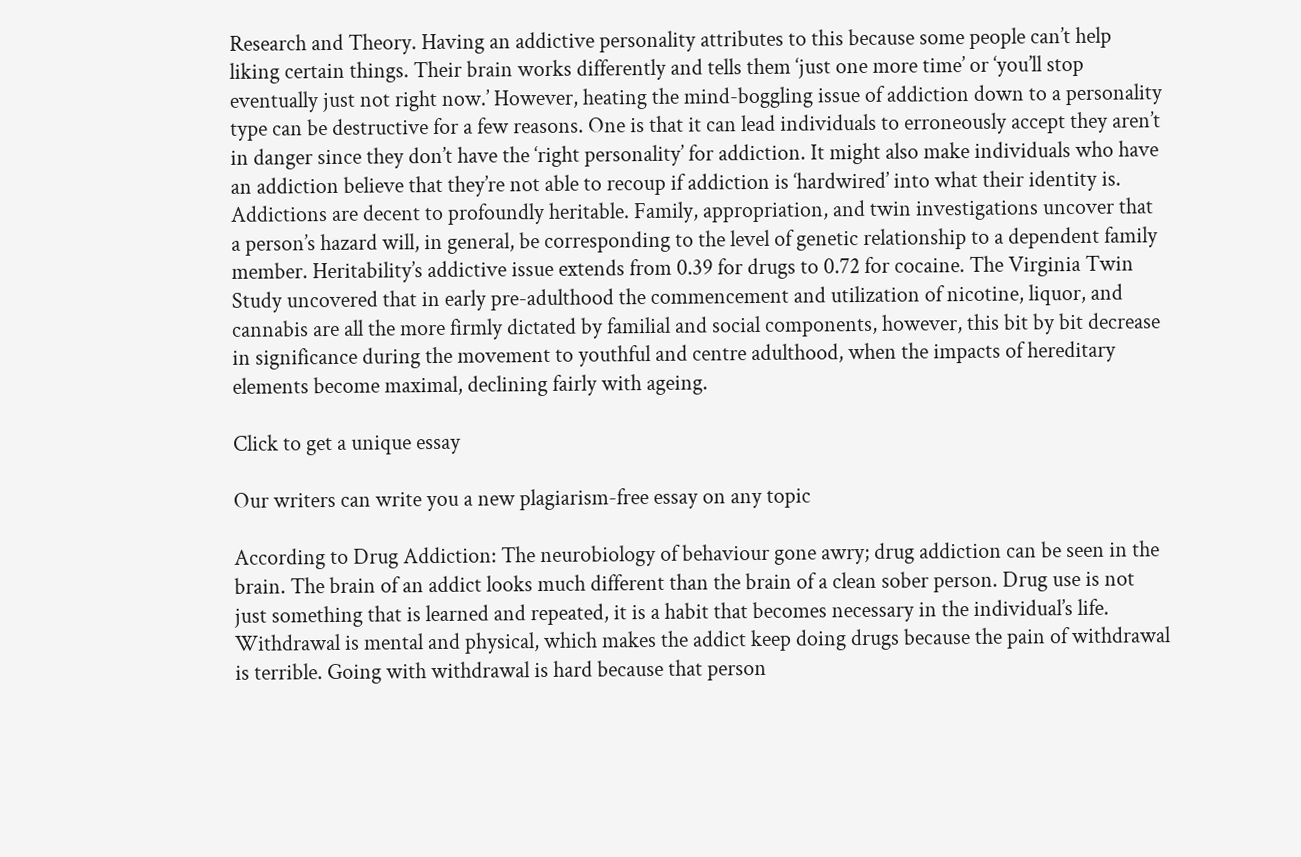Research and Theory. Having an addictive personality attributes to this because some people can’t help liking certain things. Their brain works differently and tells them ‘just one more time’ or ‘you’ll stop eventually just not right now.’ However, heating the mind-boggling issue of addiction down to a personality type can be destructive for a few reasons. One is that it can lead individuals to erroneously accept they aren’t in danger since they don’t have the ‘right personality’ for addiction. It might also make individuals who have an addiction believe that they’re not able to recoup if addiction is ‘hardwired’ into what their identity is. Addictions are decent to profoundly heritable. Family, appropriation, and twin investigations uncover that a person’s hazard will, in general, be corresponding to the level of genetic relationship to a dependent family member. Heritability’s addictive issue extends from 0.39 for drugs to 0.72 for cocaine. The Virginia Twin Study uncovered that in early pre-adulthood the commencement and utilization of nicotine, liquor, and cannabis are all the more firmly dictated by familial and social components, however, this bit by bit decrease in significance during the movement to youthful and centre adulthood, when the impacts of hereditary elements become maximal, declining fairly with ageing.

Click to get a unique essay

Our writers can write you a new plagiarism-free essay on any topic

According to Drug Addiction: The neurobiology of behaviour gone awry; drug addiction can be seen in the brain. The brain of an addict looks much different than the brain of a clean sober person. Drug use is not just something that is learned and repeated, it is a habit that becomes necessary in the individual’s life. Withdrawal is mental and physical, which makes the addict keep doing drugs because the pain of withdrawal is terrible. Going with withdrawal is hard because that person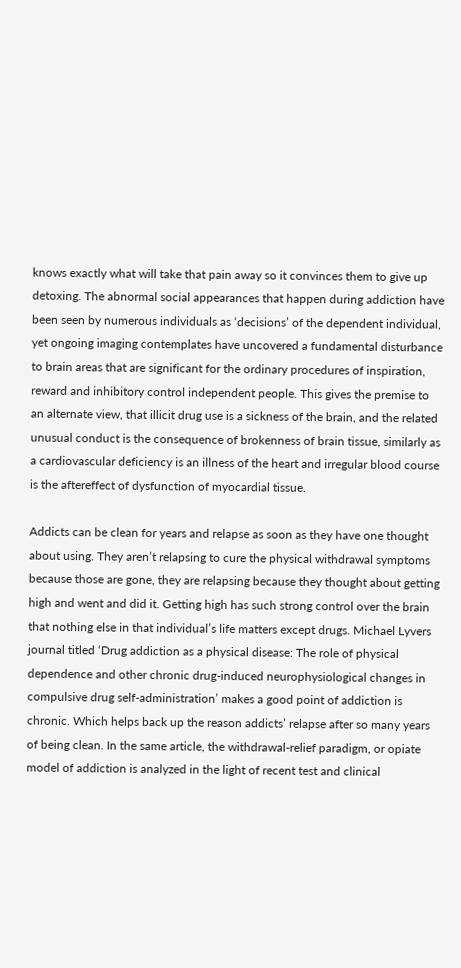knows exactly what will take that pain away so it convinces them to give up detoxing. The abnormal social appearances that happen during addiction have been seen by numerous individuals as ‘decisions’ of the dependent individual, yet ongoing imaging contemplates have uncovered a fundamental disturbance to brain areas that are significant for the ordinary procedures of inspiration, reward and inhibitory control independent people. This gives the premise to an alternate view, that illicit drug use is a sickness of the brain, and the related unusual conduct is the consequence of brokenness of brain tissue, similarly as a cardiovascular deficiency is an illness of the heart and irregular blood course is the aftereffect of dysfunction of myocardial tissue.

Addicts can be clean for years and relapse as soon as they have one thought about using. They aren’t relapsing to cure the physical withdrawal symptoms because those are gone, they are relapsing because they thought about getting high and went and did it. Getting high has such strong control over the brain that nothing else in that individual’s life matters except drugs. Michael Lyvers journal titled ‘Drug addiction as a physical disease: The role of physical dependence and other chronic drug-induced neurophysiological changes in compulsive drug self-administration’ makes a good point of addiction is chronic. Which helps back up the reason addicts’ relapse after so many years of being clean. In the same article, the withdrawal-relief paradigm, or opiate model of addiction is analyzed in the light of recent test and clinical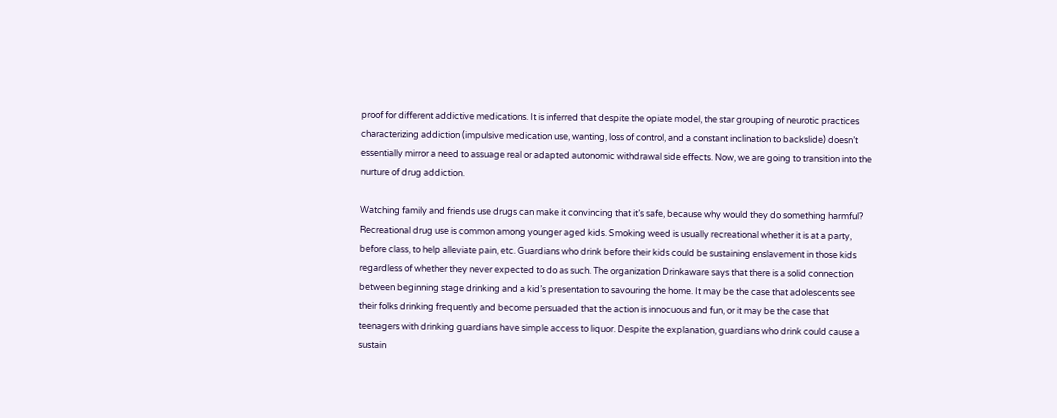proof for different addictive medications. It is inferred that despite the opiate model, the star grouping of neurotic practices characterizing addiction (impulsive medication use, wanting, loss of control, and a constant inclination to backslide) doesn’t essentially mirror a need to assuage real or adapted autonomic withdrawal side effects. Now, we are going to transition into the nurture of drug addiction.

Watching family and friends use drugs can make it convincing that it’s safe, because why would they do something harmful? Recreational drug use is common among younger aged kids. Smoking weed is usually recreational whether it is at a party, before class, to help alleviate pain, etc. Guardians who drink before their kids could be sustaining enslavement in those kids regardless of whether they never expected to do as such. The organization Drinkaware says that there is a solid connection between beginning stage drinking and a kid’s presentation to savouring the home. It may be the case that adolescents see their folks drinking frequently and become persuaded that the action is innocuous and fun, or it may be the case that teenagers with drinking guardians have simple access to liquor. Despite the explanation, guardians who drink could cause a sustain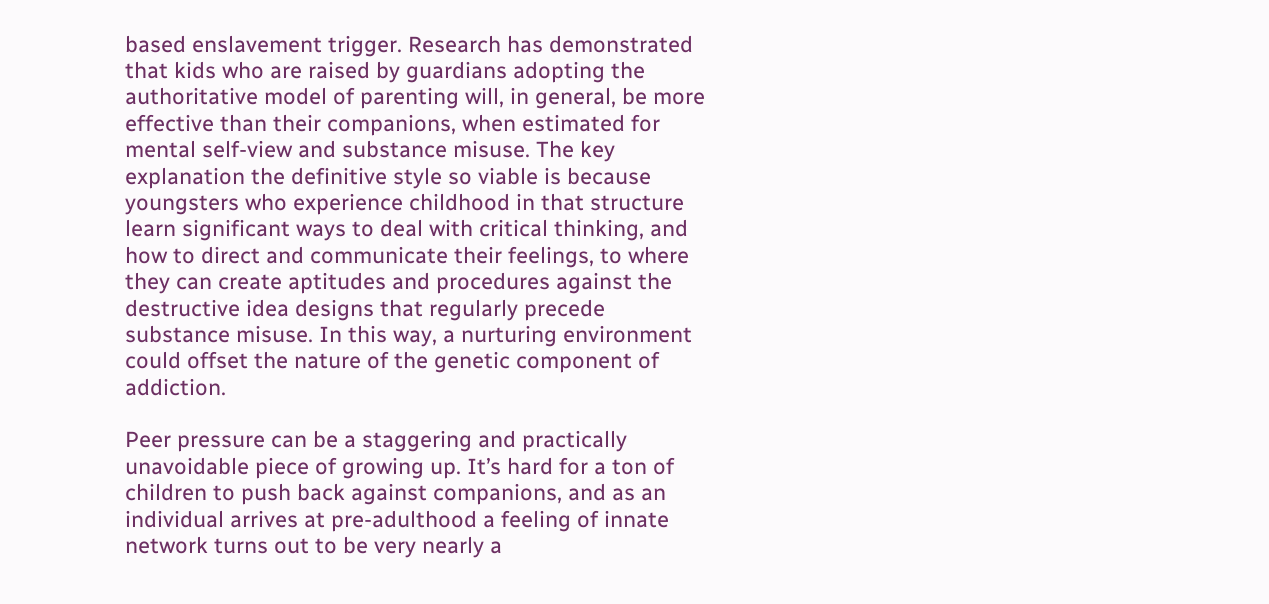based enslavement trigger. Research has demonstrated that kids who are raised by guardians adopting the authoritative model of parenting will, in general, be more effective than their companions, when estimated for mental self-view and substance misuse. The key explanation the definitive style so viable is because youngsters who experience childhood in that structure learn significant ways to deal with critical thinking, and how to direct and communicate their feelings, to where they can create aptitudes and procedures against the destructive idea designs that regularly precede substance misuse. In this way, a nurturing environment could offset the nature of the genetic component of addiction.

Peer pressure can be a staggering and practically unavoidable piece of growing up. It’s hard for a ton of children to push back against companions, and as an individual arrives at pre-adulthood a feeling of innate network turns out to be very nearly a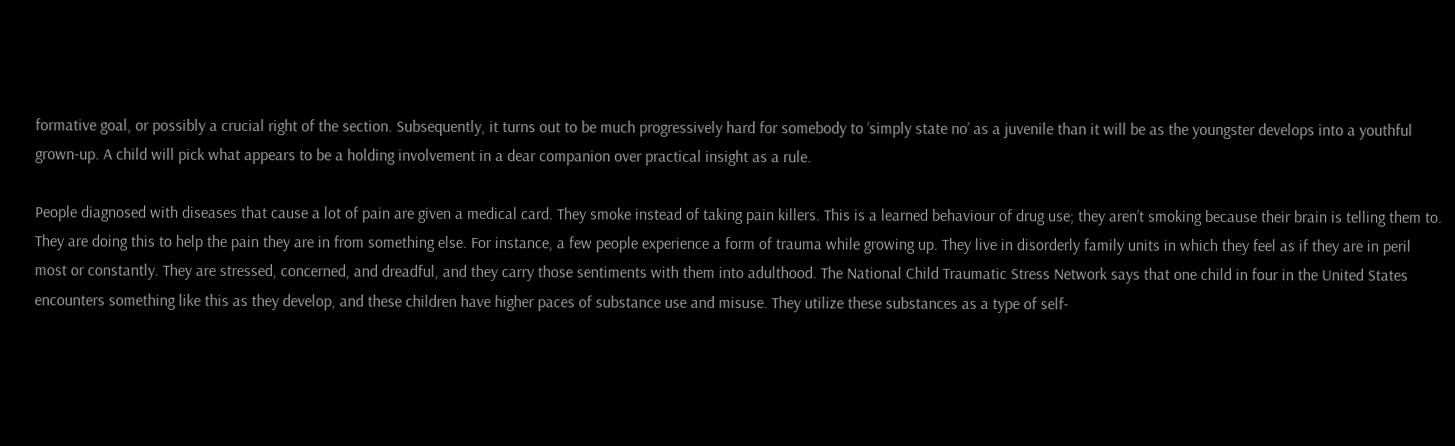formative goal, or possibly a crucial right of the section. Subsequently, it turns out to be much progressively hard for somebody to ‘simply state no’ as a juvenile than it will be as the youngster develops into a youthful grown-up. A child will pick what appears to be a holding involvement in a dear companion over practical insight as a rule.

People diagnosed with diseases that cause a lot of pain are given a medical card. They smoke instead of taking pain killers. This is a learned behaviour of drug use; they aren’t smoking because their brain is telling them to. They are doing this to help the pain they are in from something else. For instance, a few people experience a form of trauma while growing up. They live in disorderly family units in which they feel as if they are in peril most or constantly. They are stressed, concerned, and dreadful, and they carry those sentiments with them into adulthood. The National Child Traumatic Stress Network says that one child in four in the United States encounters something like this as they develop, and these children have higher paces of substance use and misuse. They utilize these substances as a type of self-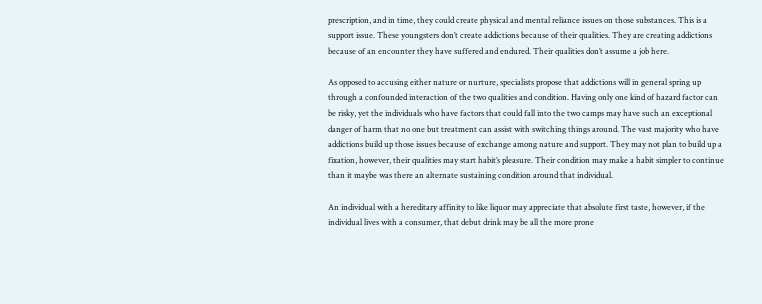prescription, and in time, they could create physical and mental reliance issues on those substances. This is a support issue. These youngsters don’t create addictions because of their qualities. They are creating addictions because of an encounter they have suffered and endured. Their qualities don’t assume a job here.

As opposed to accusing either nature or nurture, specialists propose that addictions will in general spring up through a confounded interaction of the two qualities and condition. Having only one kind of hazard factor can be risky, yet the individuals who have factors that could fall into the two camps may have such an exceptional danger of harm that no one but treatment can assist with switching things around. The vast majority who have addictions build up those issues because of exchange among nature and support. They may not plan to build up a fixation, however, their qualities may start habit’s pleasure. Their condition may make a habit simpler to continue than it maybe was there an alternate sustaining condition around that individual.

An individual with a hereditary affinity to like liquor may appreciate that absolute first taste, however, if the individual lives with a consumer, that debut drink may be all the more prone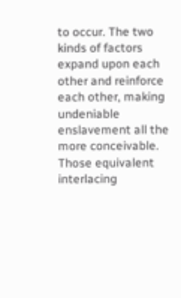to occur. The two kinds of factors expand upon each other and reinforce each other, making undeniable enslavement all the more conceivable. Those equivalent interlacing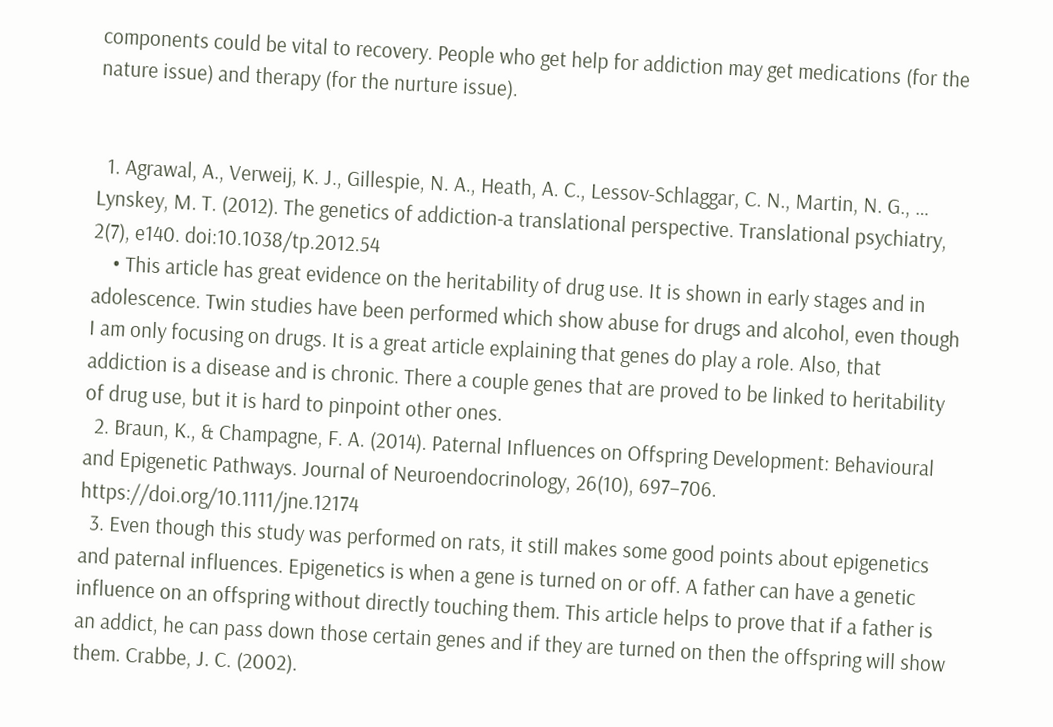components could be vital to recovery. People who get help for addiction may get medications (for the nature issue) and therapy (for the nurture issue).


  1. Agrawal, A., Verweij, K. J., Gillespie, N. A., Heath, A. C., Lessov-Schlaggar, C. N., Martin, N. G., … Lynskey, M. T. (2012). The genetics of addiction-a translational perspective. Translational psychiatry, 2(7), e140. doi:10.1038/tp.2012.54
    • This article has great evidence on the heritability of drug use. It is shown in early stages and in adolescence. Twin studies have been performed which show abuse for drugs and alcohol, even though I am only focusing on drugs. It is a great article explaining that genes do play a role. Also, that addiction is a disease and is chronic. There a couple genes that are proved to be linked to heritability of drug use, but it is hard to pinpoint other ones.
  2. Braun, K., & Champagne, F. A. (2014). Paternal Influences on Offspring Development: Behavioural and Epigenetic Pathways. Journal of Neuroendocrinology, 26(10), 697–706. https://doi.org/10.1111/jne.12174
  3. Even though this study was performed on rats, it still makes some good points about epigenetics and paternal influences. Epigenetics is when a gene is turned on or off. A father can have a genetic influence on an offspring without directly touching them. This article helps to prove that if a father is an addict, he can pass down those certain genes and if they are turned on then the offspring will show them. Crabbe, J. C. (2002).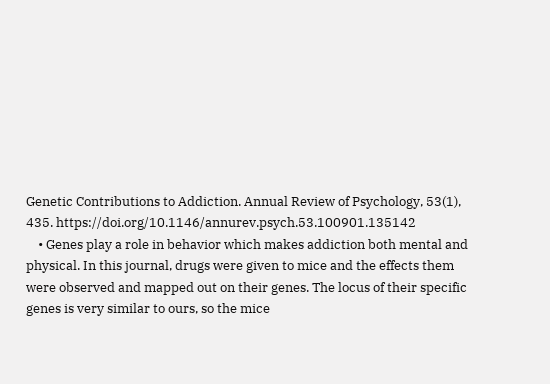Genetic Contributions to Addiction. Annual Review of Psychology, 53(1), 435. https://doi.org/10.1146/annurev.psych.53.100901.135142
    • Genes play a role in behavior which makes addiction both mental and physical. In this journal, drugs were given to mice and the effects them were observed and mapped out on their genes. The locus of their specific genes is very similar to ours, so the mice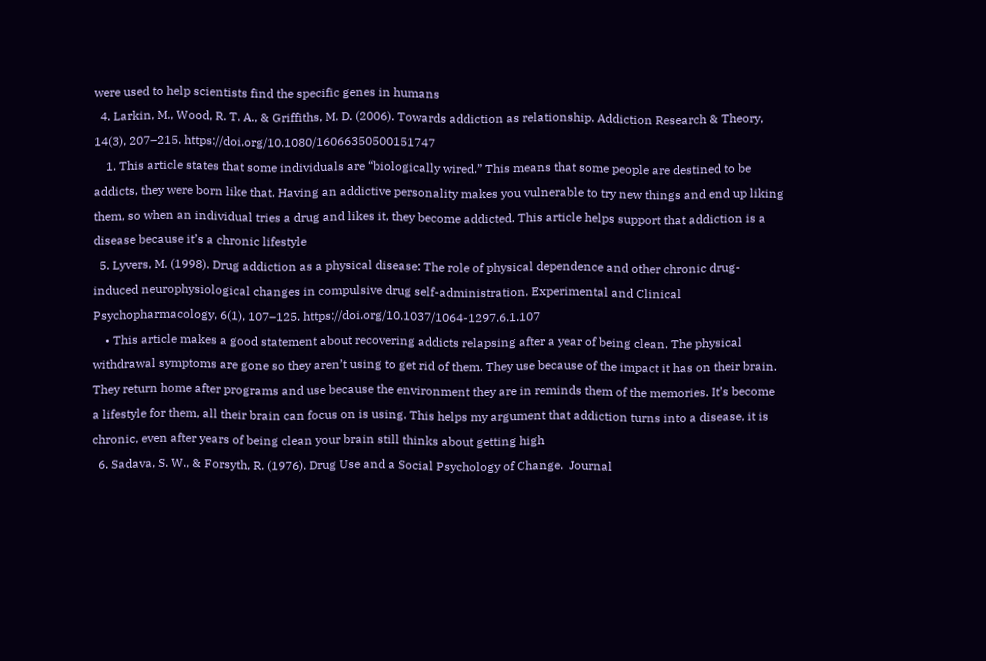were used to help scientists find the specific genes in humans
  4. Larkin, M., Wood, R. T. A., & Griffiths, M. D. (2006). Towards addiction as relationship. Addiction Research & Theory, 14(3), 207–215. https://doi.org/10.1080/16066350500151747
    1. This article states that some individuals are “biologically wired.” This means that some people are destined to be addicts, they were born like that. Having an addictive personality makes you vulnerable to try new things and end up liking them, so when an individual tries a drug and likes it, they become addicted. This article helps support that addiction is a disease because it’s a chronic lifestyle
  5. Lyvers, M. (1998). Drug addiction as a physical disease: The role of physical dependence and other chronic drug-induced neurophysiological changes in compulsive drug self-administration. Experimental and Clinical Psychopharmacology, 6(1), 107–125. https://doi.org/10.1037/1064-1297.6.1.107
    • This article makes a good statement about recovering addicts relapsing after a year of being clean. The physical withdrawal symptoms are gone so they aren’t using to get rid of them. They use because of the impact it has on their brain. They return home after programs and use because the environment they are in reminds them of the memories. It’s become a lifestyle for them, all their brain can focus on is using. This helps my argument that addiction turns into a disease, it is chronic, even after years of being clean your brain still thinks about getting high
  6. Sadava, S. W., & Forsyth, R. (1976). Drug Use and a Social Psychology of Change.  Journal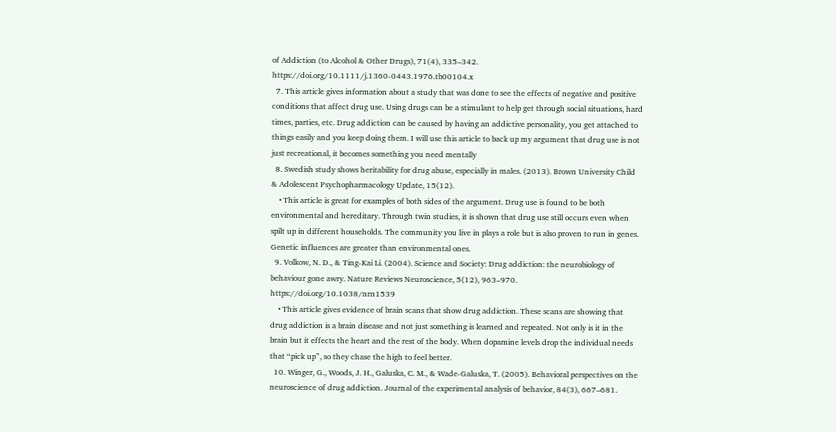of Addiction (to Alcohol & Other Drugs), 71(4), 335–342. https://doi.org/10.1111/j.1360-0443.1976.tb00104.x
  7. This article gives information about a study that was done to see the effects of negative and positive conditions that affect drug use. Using drugs can be a stimulant to help get through social situations, hard times, parties, etc. Drug addiction can be caused by having an addictive personality, you get attached to things easily and you keep doing them. I will use this article to back up my argument that drug use is not just recreational, it becomes something you need mentally
  8. Swedish study shows heritability for drug abuse, especially in males. (2013). Brown University Child & Adolescent Psychopharmacology Update, 15(12).
    • This article is great for examples of both sides of the argument. Drug use is found to be both environmental and hereditary. Through twin studies, it is shown that drug use still occurs even when spilt up in different households. The community you live in plays a role but is also proven to run in genes. Genetic influences are greater than environmental ones.
  9. Volkow, N. D., & Ting-Kai Li. (2004). Science and Society: Drug addiction: the neurobiology of behaviour gone awry. Nature Reviews Neuroscience, 5(12), 963–970. https://doi.org/10.1038/nrn1539
    • This article gives evidence of brain scans that show drug addiction. These scans are showing that drug addiction is a brain disease and not just something is learned and repeated. Not only is it in the brain but it effects the heart and the rest of the body. When dopamine levels drop the individual needs that “pick up”, so they chase the high to feel better.
  10. Winger, G., Woods, J. H., Galuska, C. M., & Wade-Galuska, T. (2005). Behavioral perspectives on the neuroscience of drug addiction. Journal of the experimental analysis of behavior, 84(3), 667–681.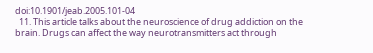doi:10.1901/jeab.2005.101-04
  11. This article talks about the neuroscience of drug addiction on the brain. Drugs can affect the way neurotransmitters act through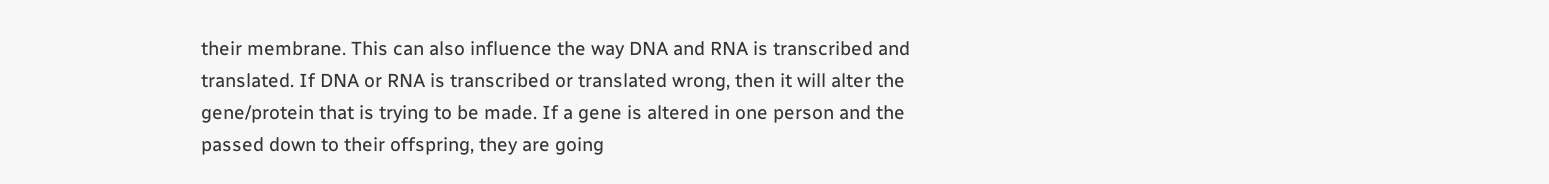their membrane. This can also influence the way DNA and RNA is transcribed and translated. If DNA or RNA is transcribed or translated wrong, then it will alter the gene/protein that is trying to be made. If a gene is altered in one person and the passed down to their offspring, they are going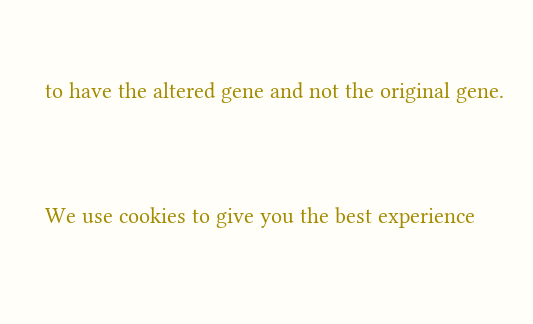to have the altered gene and not the original gene.


We use cookies to give you the best experience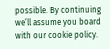possible. By continuing we’ll assume you board with our cookie policy.